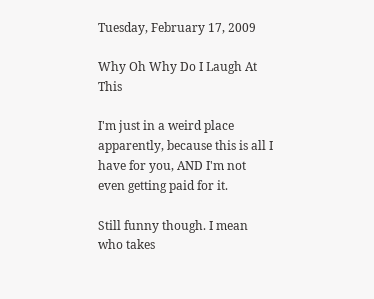Tuesday, February 17, 2009

Why Oh Why Do I Laugh At This

I'm just in a weird place apparently, because this is all I have for you, AND I'm not even getting paid for it.

Still funny though. I mean who takes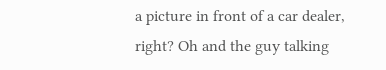a picture in front of a car dealer, right? Oh and the guy talking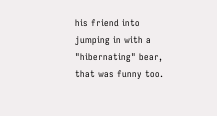his friend into jumping in with a "hibernating" bear, that was funny too.